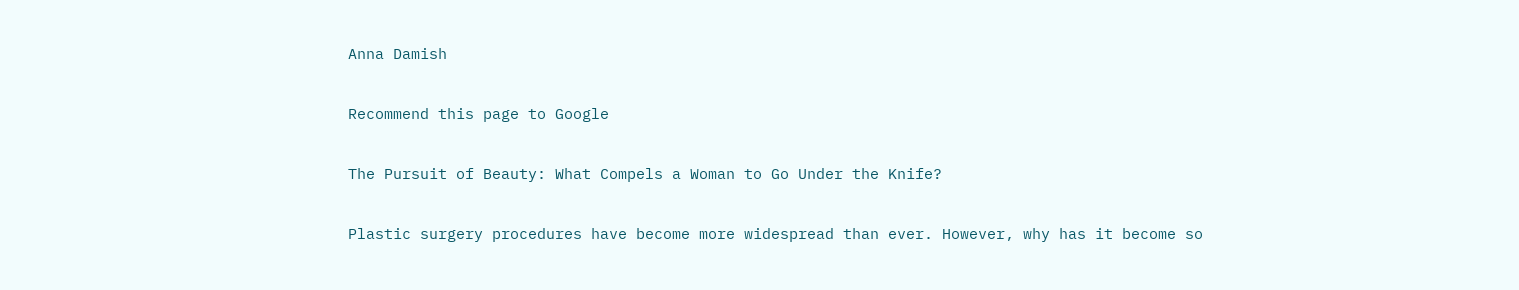Anna Damish

Recommend this page to Google

The Pursuit of Beauty: What Compels a Woman to Go Under the Knife?

Plastic surgery procedures have become more widespread than ever. However, why has it become so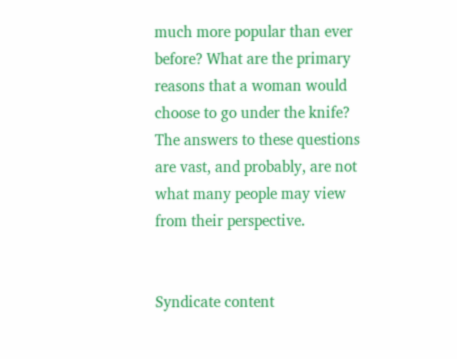much more popular than ever before? What are the primary reasons that a woman would choose to go under the knife? The answers to these questions are vast, and probably, are not what many people may view from their perspective.


Syndicate content